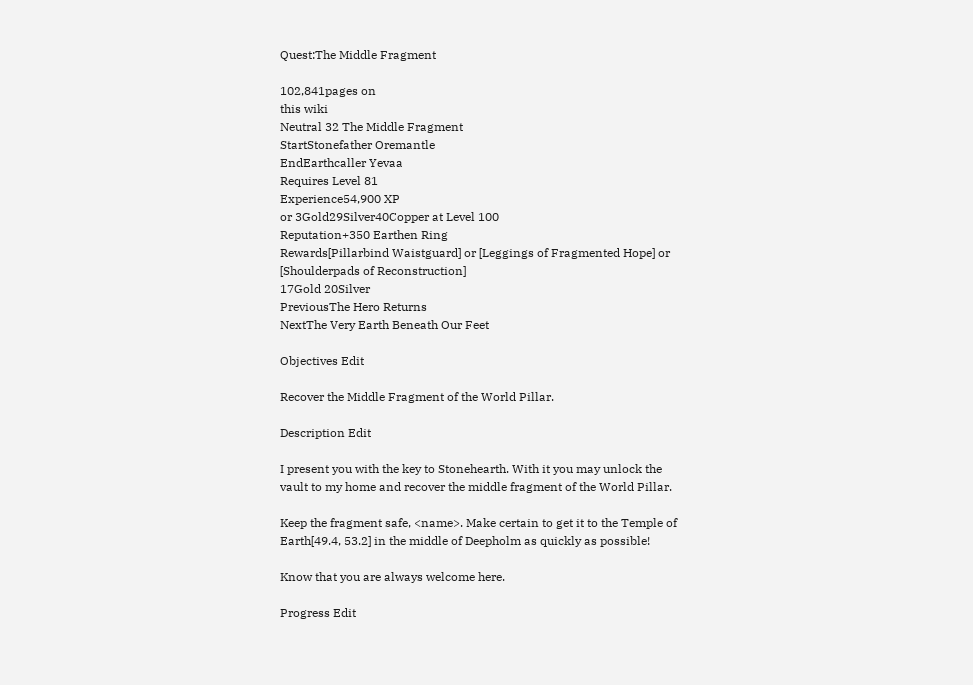Quest:The Middle Fragment

102,841pages on
this wiki
Neutral 32 The Middle Fragment
StartStonefather Oremantle
EndEarthcaller Yevaa
Requires Level 81
Experience54,900 XP
or 3Gold29Silver40Copper at Level 100
Reputation+350 Earthen Ring
Rewards[Pillarbind Waistguard] or [Leggings of Fragmented Hope] or [Shoulderpads of Reconstruction]
17Gold 20Silver
PreviousThe Hero Returns
NextThe Very Earth Beneath Our Feet

Objectives Edit

Recover the Middle Fragment of the World Pillar.

Description Edit

I present you with the key to Stonehearth. With it you may unlock the vault to my home and recover the middle fragment of the World Pillar.

Keep the fragment safe, <name>. Make certain to get it to the Temple of Earth[49.4, 53.2] in the middle of Deepholm as quickly as possible!

Know that you are always welcome here.

Progress Edit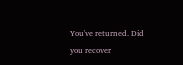You've returned. Did you recover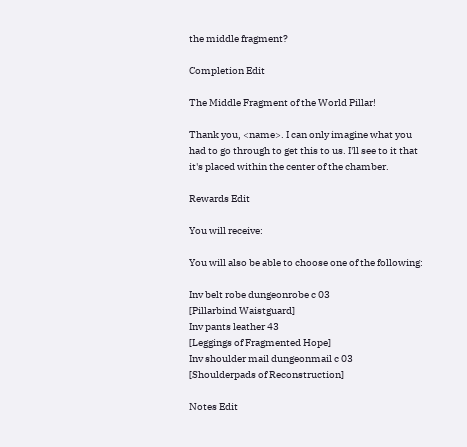the middle fragment?

Completion Edit

The Middle Fragment of the World Pillar!

Thank you, <name>. I can only imagine what you had to go through to get this to us. I'll see to it that it's placed within the center of the chamber.

Rewards Edit

You will receive:

You will also be able to choose one of the following:

Inv belt robe dungeonrobe c 03
[Pillarbind Waistguard]
Inv pants leather 43
[Leggings of Fragmented Hope]
Inv shoulder mail dungeonmail c 03
[Shoulderpads of Reconstruction]

Notes Edit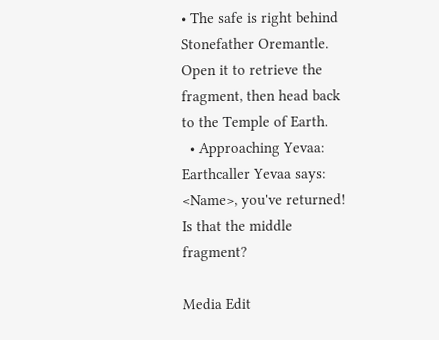• The safe is right behind Stonefather Oremantle. Open it to retrieve the fragment, then head back to the Temple of Earth.
  • Approaching Yevaa:
Earthcaller Yevaa says: <Name>, you've returned! Is that the middle fragment?

Media Edit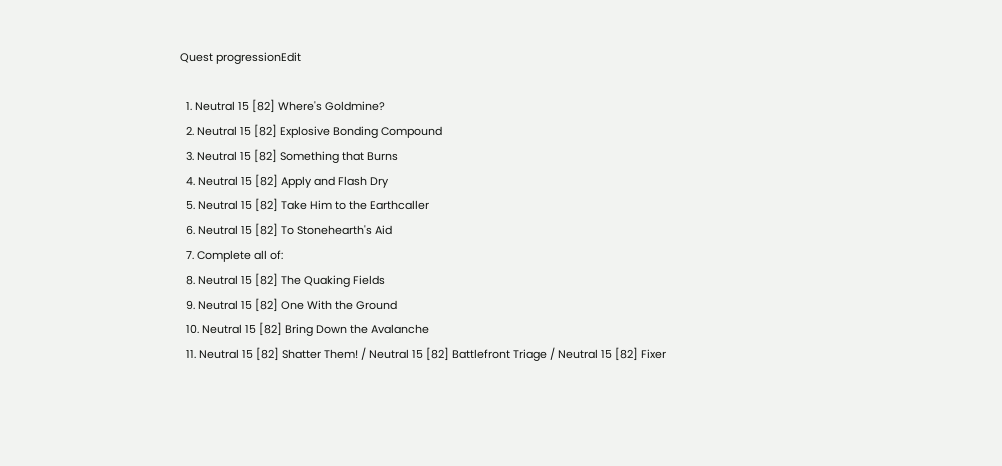Quest progressionEdit

  1. Neutral 15 [82] Where's Goldmine?
  2. Neutral 15 [82] Explosive Bonding Compound
  3. Neutral 15 [82] Something that Burns
  4. Neutral 15 [82] Apply and Flash Dry
  5. Neutral 15 [82] Take Him to the Earthcaller
  6. Neutral 15 [82] To Stonehearth's Aid
  7. Complete all of:
  8. Neutral 15 [82] The Quaking Fields
  9. Neutral 15 [82] One With the Ground
  10. Neutral 15 [82] Bring Down the Avalanche
  11. Neutral 15 [82] Shatter Them! / Neutral 15 [82] Battlefront Triage / Neutral 15 [82] Fixer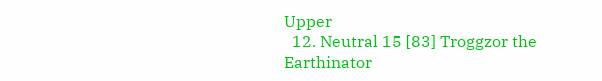Upper
  12. Neutral 15 [83] Troggzor the Earthinator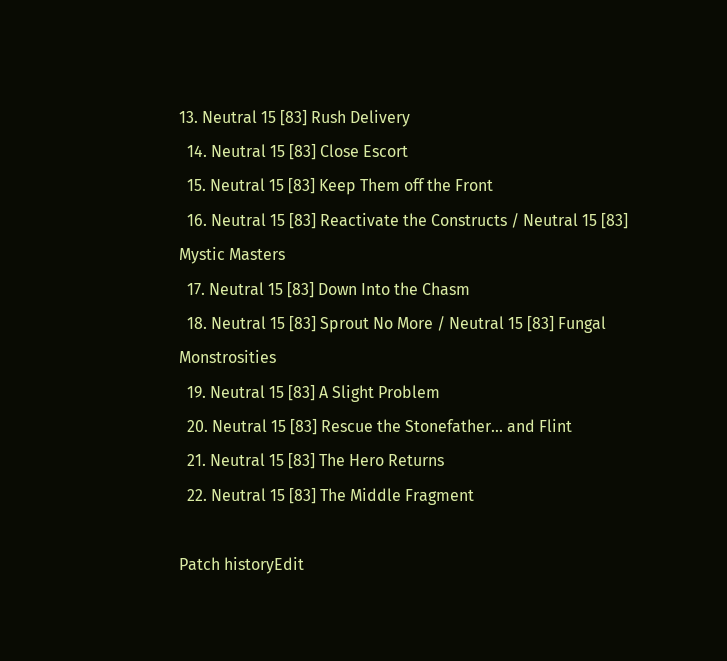13. Neutral 15 [83] Rush Delivery
  14. Neutral 15 [83] Close Escort
  15. Neutral 15 [83] Keep Them off the Front
  16. Neutral 15 [83] Reactivate the Constructs / Neutral 15 [83] Mystic Masters
  17. Neutral 15 [83] Down Into the Chasm
  18. Neutral 15 [83] Sprout No More / Neutral 15 [83] Fungal Monstrosities
  19. Neutral 15 [83] A Slight Problem
  20. Neutral 15 [83] Rescue the Stonefather... and Flint
  21. Neutral 15 [83] The Hero Returns
  22. Neutral 15 [83] The Middle Fragment

Patch historyEdit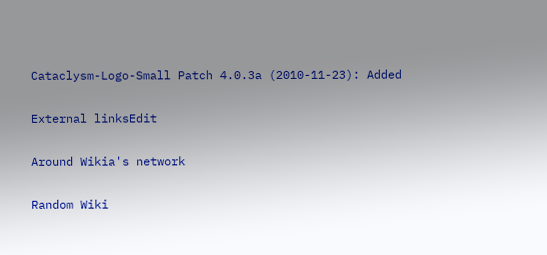Cataclysm-Logo-Small Patch 4.0.3a (2010-11-23): Added

External linksEdit

Around Wikia's network

Random Wiki